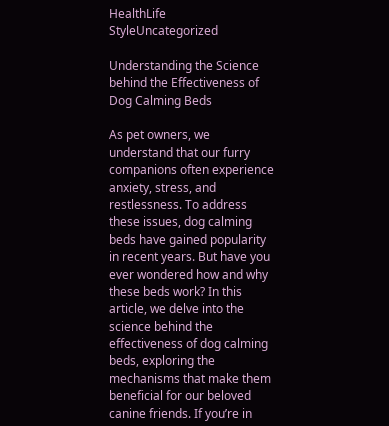HealthLife StyleUncategorized

Understanding the Science behind the Effectiveness of Dog Calming Beds

As pet owners, we understand that our furry companions often experience anxiety, stress, and restlessness. To address these issues, dog calming beds have gained popularity in recent years. But have you ever wondered how and why these beds work? In this article, we delve into the science behind the effectiveness of dog calming beds, exploring the mechanisms that make them beneficial for our beloved canine friends. If you’re in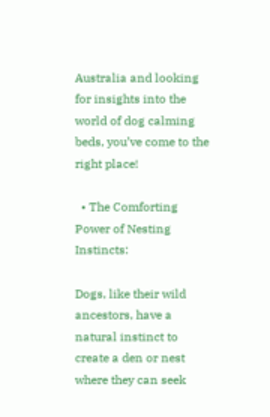Australia and looking for insights into the world of dog calming beds, you’ve come to the right place!

  • The Comforting Power of Nesting Instincts:

Dogs, like their wild ancestors, have a natural instinct to create a den or nest where they can seek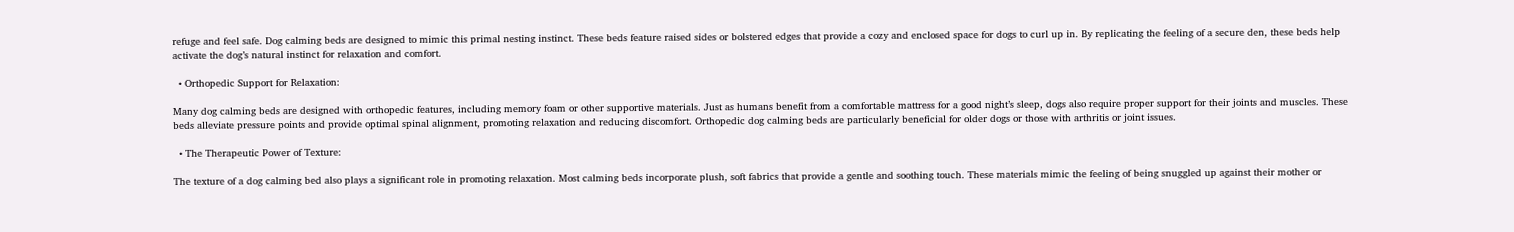refuge and feel safe. Dog calming beds are designed to mimic this primal nesting instinct. These beds feature raised sides or bolstered edges that provide a cozy and enclosed space for dogs to curl up in. By replicating the feeling of a secure den, these beds help activate the dog’s natural instinct for relaxation and comfort.

  • Orthopedic Support for Relaxation:

Many dog calming beds are designed with orthopedic features, including memory foam or other supportive materials. Just as humans benefit from a comfortable mattress for a good night’s sleep, dogs also require proper support for their joints and muscles. These beds alleviate pressure points and provide optimal spinal alignment, promoting relaxation and reducing discomfort. Orthopedic dog calming beds are particularly beneficial for older dogs or those with arthritis or joint issues.

  • The Therapeutic Power of Texture:

The texture of a dog calming bed also plays a significant role in promoting relaxation. Most calming beds incorporate plush, soft fabrics that provide a gentle and soothing touch. These materials mimic the feeling of being snuggled up against their mother or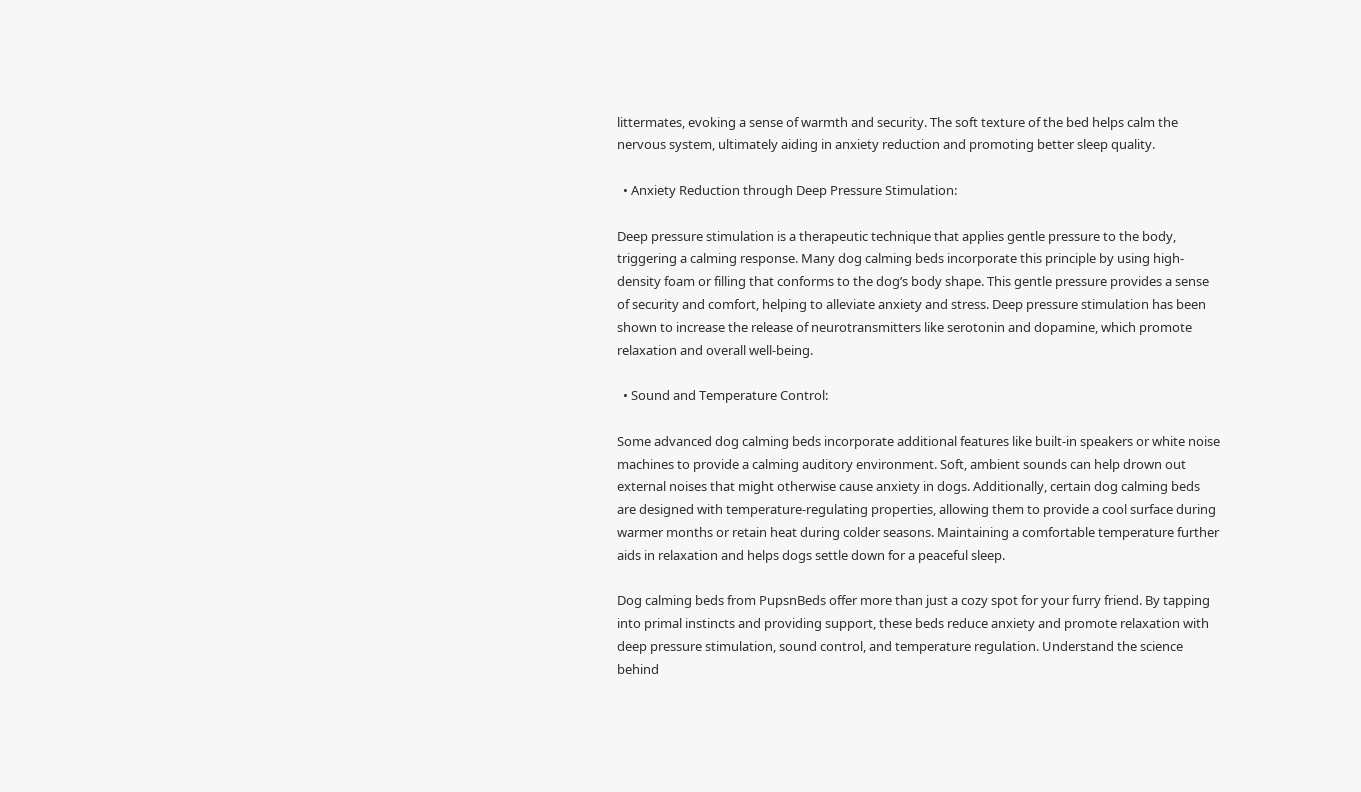littermates, evoking a sense of warmth and security. The soft texture of the bed helps calm the nervous system, ultimately aiding in anxiety reduction and promoting better sleep quality.

  • Anxiety Reduction through Deep Pressure Stimulation:

Deep pressure stimulation is a therapeutic technique that applies gentle pressure to the body, triggering a calming response. Many dog calming beds incorporate this principle by using high-density foam or filling that conforms to the dog’s body shape. This gentle pressure provides a sense of security and comfort, helping to alleviate anxiety and stress. Deep pressure stimulation has been shown to increase the release of neurotransmitters like serotonin and dopamine, which promote relaxation and overall well-being.

  • Sound and Temperature Control:

Some advanced dog calming beds incorporate additional features like built-in speakers or white noise machines to provide a calming auditory environment. Soft, ambient sounds can help drown out external noises that might otherwise cause anxiety in dogs. Additionally, certain dog calming beds are designed with temperature-regulating properties, allowing them to provide a cool surface during warmer months or retain heat during colder seasons. Maintaining a comfortable temperature further aids in relaxation and helps dogs settle down for a peaceful sleep.

Dog calming beds from PupsnBeds offer more than just a cozy spot for your furry friend. By tapping into primal instincts and providing support, these beds reduce anxiety and promote relaxation with deep pressure stimulation, sound control, and temperature regulation. Understand the science behind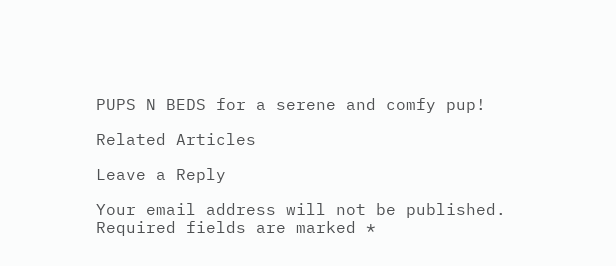PUPS N BEDS for a serene and comfy pup!

Related Articles

Leave a Reply

Your email address will not be published. Required fields are marked *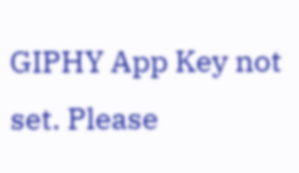GIPHY App Key not set. Please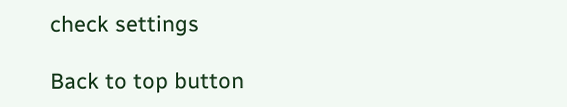check settings

Back to top button